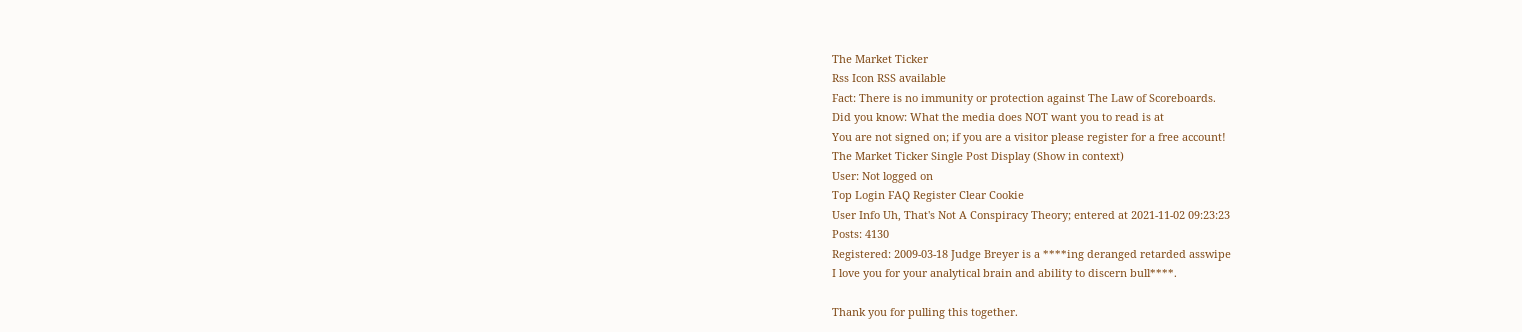The Market Ticker
Rss Icon RSS available
Fact: There is no immunity or protection against The Law of Scoreboards.
Did you know: What the media does NOT want you to read is at
You are not signed on; if you are a visitor please register for a free account!
The Market Ticker Single Post Display (Show in context)
User: Not logged on
Top Login FAQ Register Clear Cookie
User Info Uh, That's Not A Conspiracy Theory; entered at 2021-11-02 09:23:23
Posts: 4130
Registered: 2009-03-18 Judge Breyer is a ****ing deranged retarded asswipe
I love you for your analytical brain and ability to discern bull****.

Thank you for pulling this together.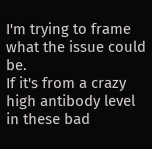I'm trying to frame what the issue could be.
If it's from a crazy high antibody level in these bad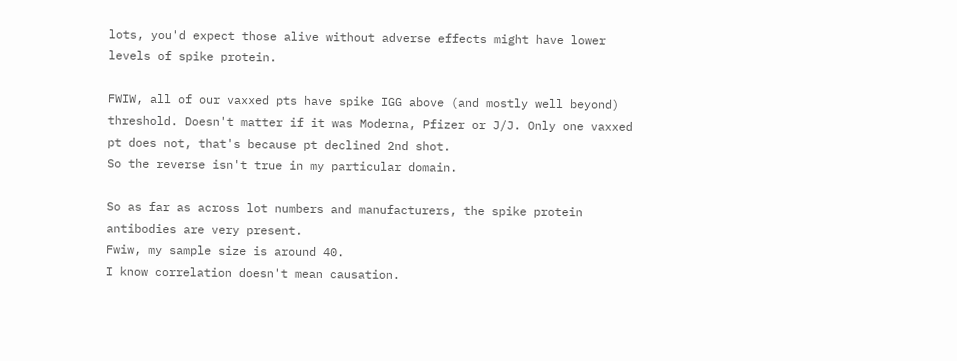lots, you'd expect those alive without adverse effects might have lower levels of spike protein.

FWIW, all of our vaxxed pts have spike IGG above (and mostly well beyond) threshold. Doesn't matter if it was Moderna, Pfizer or J/J. Only one vaxxed pt does not, that's because pt declined 2nd shot.
So the reverse isn't true in my particular domain.

So as far as across lot numbers and manufacturers, the spike protein antibodies are very present.
Fwiw, my sample size is around 40.
I know correlation doesn't mean causation.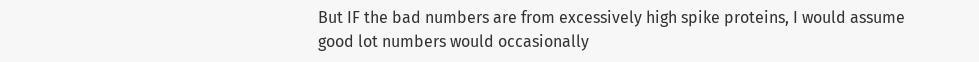But IF the bad numbers are from excessively high spike proteins, I would assume good lot numbers would occasionally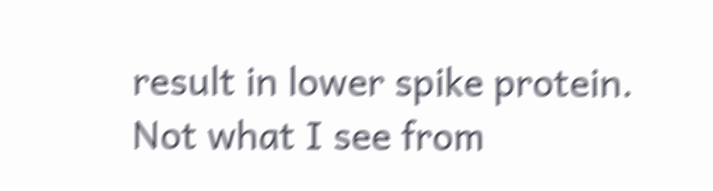result in lower spike protein.
Not what I see from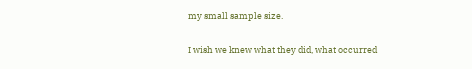my small sample size.

I wish we knew what they did, what occurred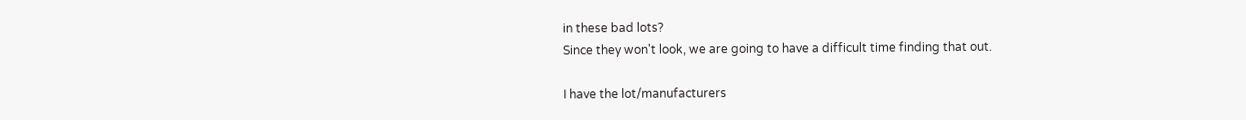in these bad lots?
Since they won't look, we are going to have a difficult time finding that out.

I have the lot/manufacturers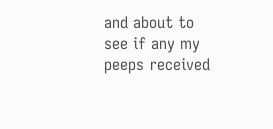and about to see if any my peeps received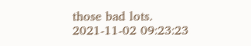those bad lots.
2021-11-02 09:23:23